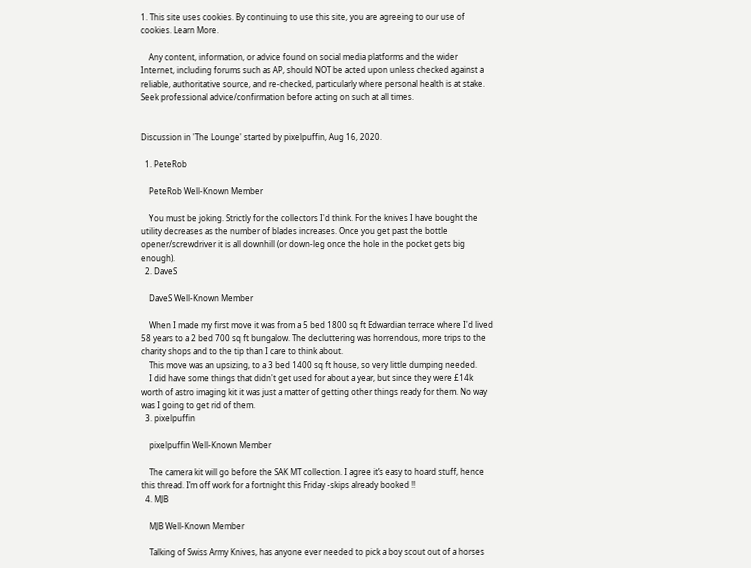1. This site uses cookies. By continuing to use this site, you are agreeing to our use of cookies. Learn More.

    Any content, information, or advice found on social media platforms and the wider Internet, including forums such as AP, should NOT be acted upon unless checked against a reliable, authoritative source, and re-checked, particularly where personal health is at stake. Seek professional advice/confirmation before acting on such at all times.


Discussion in 'The Lounge' started by pixelpuffin, Aug 16, 2020.

  1. PeteRob

    PeteRob Well-Known Member

    You must be joking. Strictly for the collectors I'd think. For the knives I have bought the utility decreases as the number of blades increases. Once you get past the bottle opener/screwdriver it is all downhill (or down-leg once the hole in the pocket gets big enough).
  2. DaveS

    DaveS Well-Known Member

    When I made my first move it was from a 5 bed 1800 sq ft Edwardian terrace where I'd lived 58 years to a 2 bed 700 sq ft bungalow. The decluttering was horrendous, more trips to the charity shops and to the tip than I care to think about.
    This move was an upsizing, to a 3 bed 1400 sq ft house, so very little dumping needed.
    I did have some things that didn't get used for about a year, but since they were £14k worth of astro imaging kit it was just a matter of getting other things ready for them. No way was I going to get rid of them.
  3. pixelpuffin

    pixelpuffin Well-Known Member

    The camera kit will go before the SAK MT collection. I agree it’s easy to hoard stuff, hence this thread. I’m off work for a fortnight this Friday -skips already booked !!
  4. MJB

    MJB Well-Known Member

    Talking of Swiss Army Knives, has anyone ever needed to pick a boy scout out of a horses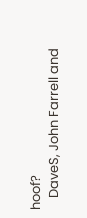hoof?
    DaveS, John Farrell and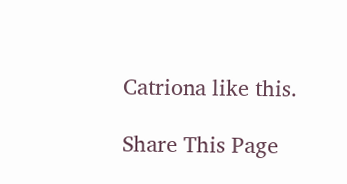Catriona like this.

Share This Page